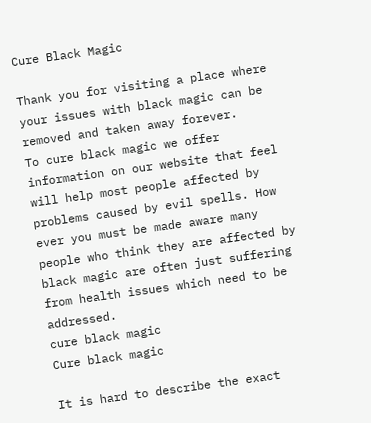Cure Black Magic

Thank you for visiting a place where your issues with black magic can be removed and taken away forever.
To cure black magic we offer information on our website that feel will help most people affected by problems caused by evil spells. How ever you must be made aware many people who think they are affected by black magic are often just suffering from health issues which need to be addressed.
cure black magic
Cure black magic

It is hard to describe the exact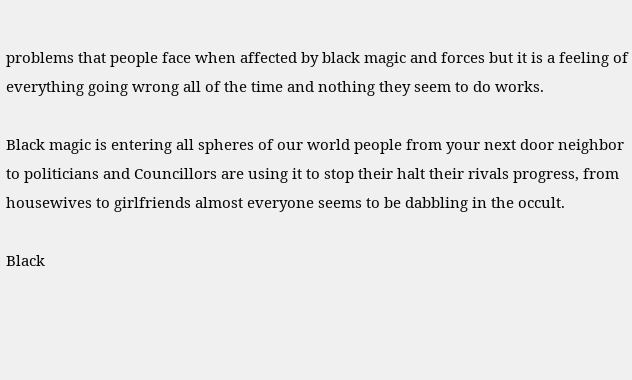problems that people face when affected by black magic and forces but it is a feeling of everything going wrong all of the time and nothing they seem to do works.

Black magic is entering all spheres of our world people from your next door neighbor to politicians and Councillors are using it to stop their halt their rivals progress, from housewives to girlfriends almost everyone seems to be dabbling in the occult.

Black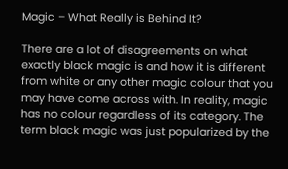Magic – What Really is Behind It?

There are a lot of disagreements on what exactly black magic is and how it is different from white or any other magic colour that you may have come across with. In reality, magic has no colour regardless of its category. The term black magic was just popularized by the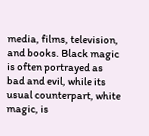media, films, television, and books. Black magic is often portrayed as bad and evil, while its usual counterpart, white magic, is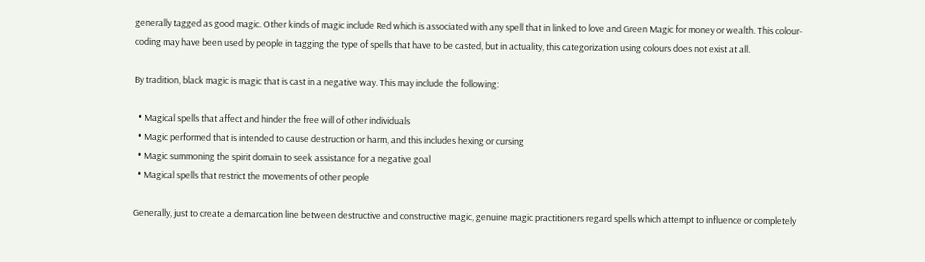generally tagged as good magic. Other kinds of magic include Red which is associated with any spell that in linked to love and Green Magic for money or wealth. This colour-coding may have been used by people in tagging the type of spells that have to be casted, but in actuality, this categorization using colours does not exist at all.

By tradition, black magic is magic that is cast in a negative way. This may include the following:

  • Magical spells that affect and hinder the free will of other individuals
  • Magic performed that is intended to cause destruction or harm, and this includes hexing or cursing
  • Magic summoning the spirit domain to seek assistance for a negative goal
  • Magical spells that restrict the movements of other people

Generally, just to create a demarcation line between destructive and constructive magic, genuine magic practitioners regard spells which attempt to influence or completely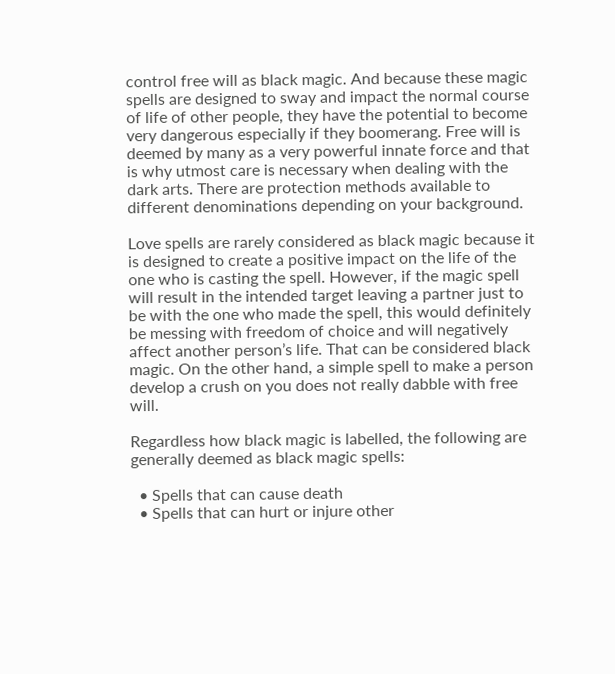control free will as black magic. And because these magic spells are designed to sway and impact the normal course of life of other people, they have the potential to become very dangerous especially if they boomerang. Free will is deemed by many as a very powerful innate force and that is why utmost care is necessary when dealing with the dark arts. There are protection methods available to different denominations depending on your background.

Love spells are rarely considered as black magic because it is designed to create a positive impact on the life of the one who is casting the spell. However, if the magic spell will result in the intended target leaving a partner just to be with the one who made the spell, this would definitely be messing with freedom of choice and will negatively affect another person’s life. That can be considered black magic. On the other hand, a simple spell to make a person develop a crush on you does not really dabble with free will.

Regardless how black magic is labelled, the following are generally deemed as black magic spells:

  • Spells that can cause death
  • Spells that can hurt or injure other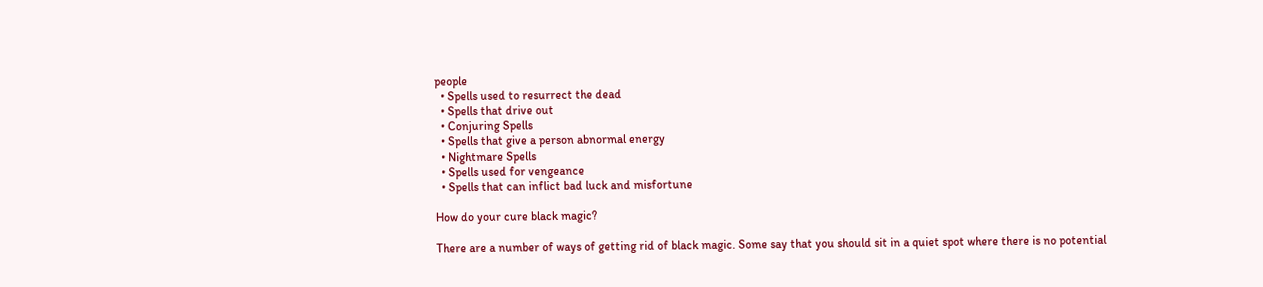people
  • Spells used to resurrect the dead
  • Spells that drive out
  • Conjuring Spells
  • Spells that give a person abnormal energy
  • Nightmare Spells
  • Spells used for vengeance
  • Spells that can inflict bad luck and misfortune

How do your cure black magic?

There are a number of ways of getting rid of black magic. Some say that you should sit in a quiet spot where there is no potential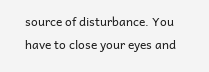source of disturbance. You have to close your eyes and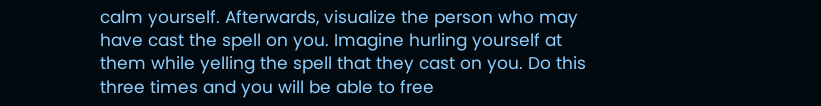calm yourself. Afterwards, visualize the person who may have cast the spell on you. Imagine hurling yourself at them while yelling the spell that they cast on you. Do this three times and you will be able to free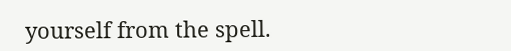yourself from the spell.